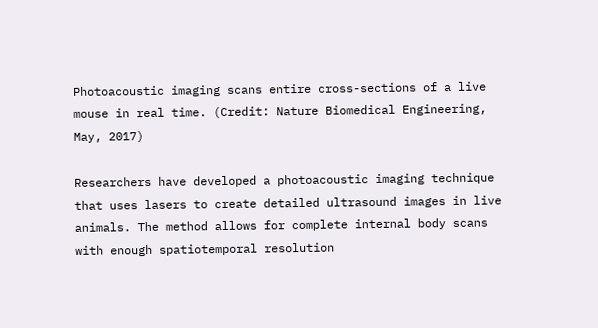Photoacoustic imaging scans entire cross-sections of a live mouse in real time. (Credit: Nature Biomedical Engineering, May, 2017)

Researchers have developed a photoacoustic imaging technique that uses lasers to create detailed ultrasound images in live animals. The method allows for complete internal body scans with enough spatiotemporal resolution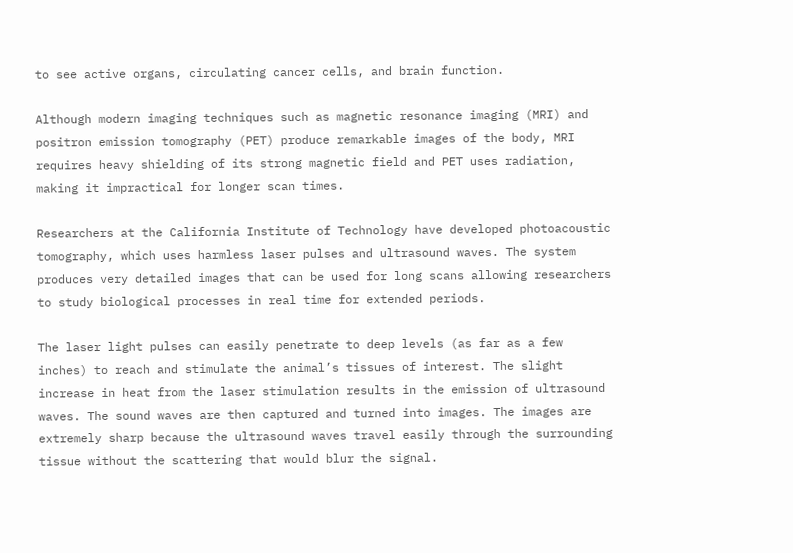to see active organs, circulating cancer cells, and brain function.

Although modern imaging techniques such as magnetic resonance imaging (MRI) and positron emission tomography (PET) produce remarkable images of the body, MRI requires heavy shielding of its strong magnetic field and PET uses radiation, making it impractical for longer scan times.

Researchers at the California Institute of Technology have developed photoacoustic tomography, which uses harmless laser pulses and ultrasound waves. The system produces very detailed images that can be used for long scans allowing researchers to study biological processes in real time for extended periods.

The laser light pulses can easily penetrate to deep levels (as far as a few inches) to reach and stimulate the animal’s tissues of interest. The slight increase in heat from the laser stimulation results in the emission of ultrasound waves. The sound waves are then captured and turned into images. The images are extremely sharp because the ultrasound waves travel easily through the surrounding tissue without the scattering that would blur the signal.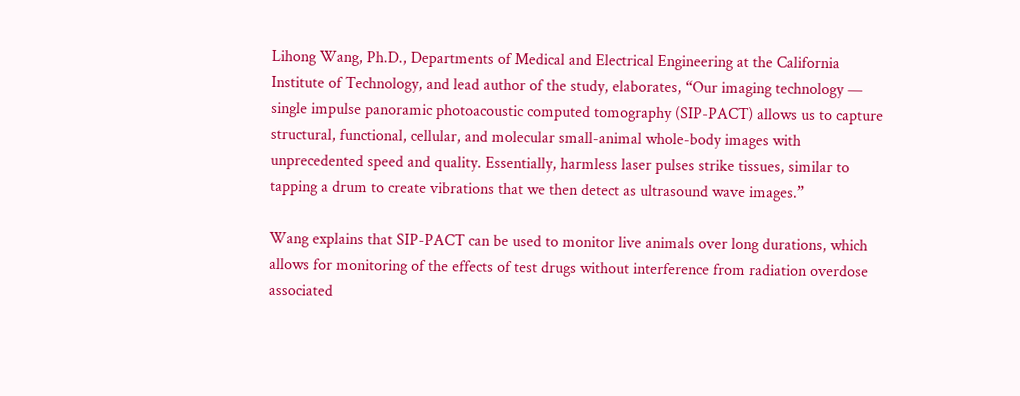Lihong Wang, Ph.D., Departments of Medical and Electrical Engineering at the California Institute of Technology, and lead author of the study, elaborates, “Our imaging technology — single impulse panoramic photoacoustic computed tomography (SIP-PACT) allows us to capture structural, functional, cellular, and molecular small-animal whole-body images with unprecedented speed and quality. Essentially, harmless laser pulses strike tissues, similar to tapping a drum to create vibrations that we then detect as ultrasound wave images.”

Wang explains that SIP-PACT can be used to monitor live animals over long durations, which allows for monitoring of the effects of test drugs without interference from radiation overdose associated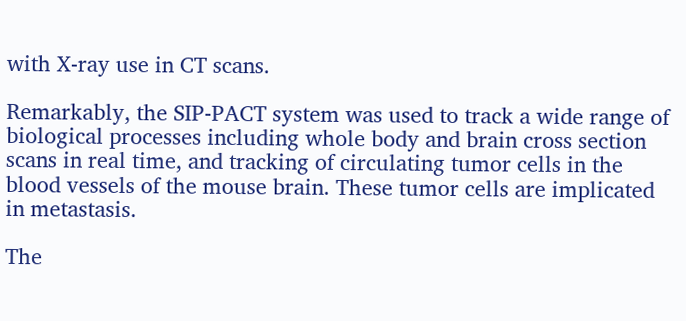with X-ray use in CT scans.

Remarkably, the SIP-PACT system was used to track a wide range of biological processes including whole body and brain cross section scans in real time, and tracking of circulating tumor cells in the blood vessels of the mouse brain. These tumor cells are implicated in metastasis.

The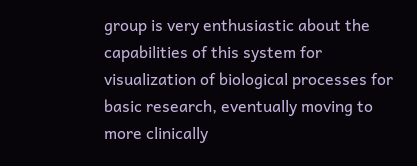group is very enthusiastic about the capabilities of this system for visualization of biological processes for basic research, eventually moving to more clinically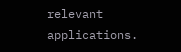relevant applications.